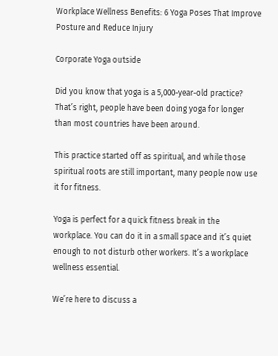Workplace Wellness Benefits: 6 Yoga Poses That Improve Posture and Reduce Injury

Corporate Yoga outside

Did you know that yoga is a 5,000-year-old practice? That’s right, people have been doing yoga for longer than most countries have been around.

This practice started off as spiritual, and while those spiritual roots are still important, many people now use it for fitness.

Yoga is perfect for a quick fitness break in the workplace. You can do it in a small space and it’s quiet enough to not disturb other workers. It’s a workplace wellness essential.

We’re here to discuss a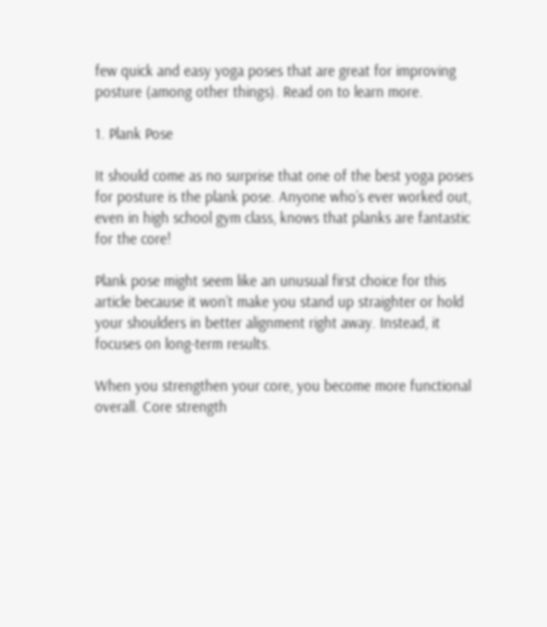few quick and easy yoga poses that are great for improving posture (among other things). Read on to learn more.

1. Plank Pose

It should come as no surprise that one of the best yoga poses for posture is the plank pose. Anyone who’s ever worked out, even in high school gym class, knows that planks are fantastic for the core!

Plank pose might seem like an unusual first choice for this article because it won’t make you stand up straighter or hold your shoulders in better alignment right away. Instead, it focuses on long-term results.

When you strengthen your core, you become more functional overall. Core strength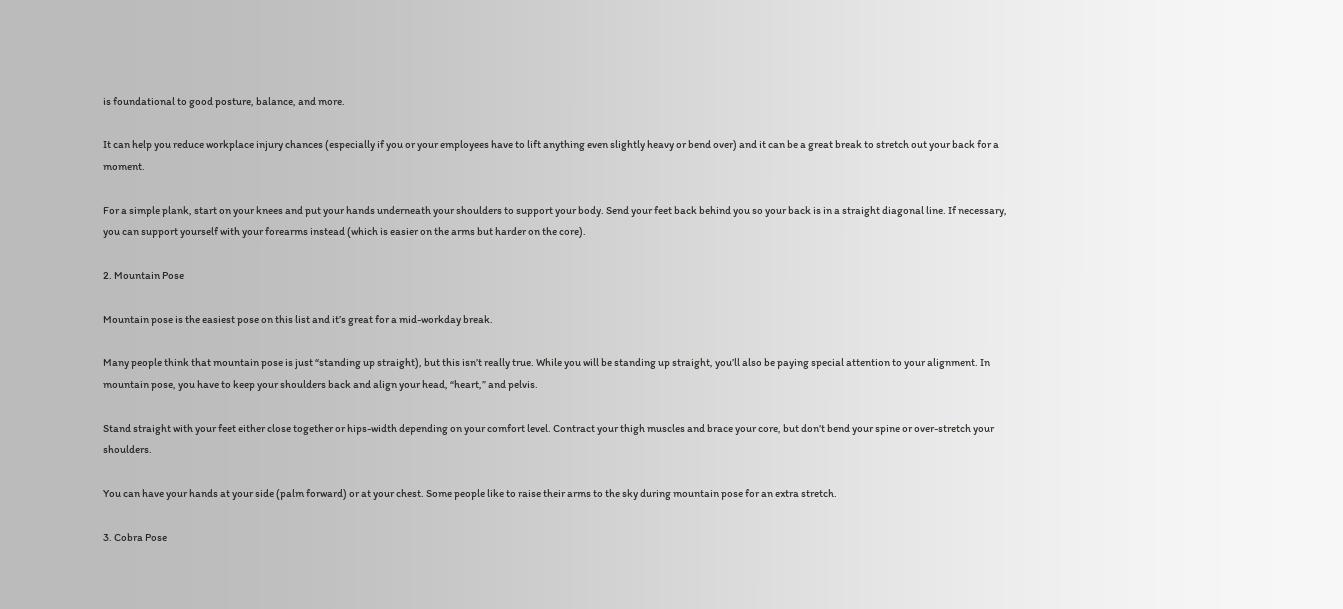is foundational to good posture, balance, and more.

It can help you reduce workplace injury chances (especially if you or your employees have to lift anything even slightly heavy or bend over) and it can be a great break to stretch out your back for a moment.

For a simple plank, start on your knees and put your hands underneath your shoulders to support your body. Send your feet back behind you so your back is in a straight diagonal line. If necessary, you can support yourself with your forearms instead (which is easier on the arms but harder on the core).

2. Mountain Pose

Mountain pose is the easiest pose on this list and it’s great for a mid-workday break.

Many people think that mountain pose is just “standing up straight), but this isn’t really true. While you will be standing up straight, you’ll also be paying special attention to your alignment. In mountain pose, you have to keep your shoulders back and align your head, “heart,” and pelvis.

Stand straight with your feet either close together or hips-width depending on your comfort level. Contract your thigh muscles and brace your core, but don’t bend your spine or over-stretch your shoulders.

You can have your hands at your side (palm forward) or at your chest. Some people like to raise their arms to the sky during mountain pose for an extra stretch.

3. Cobra Pose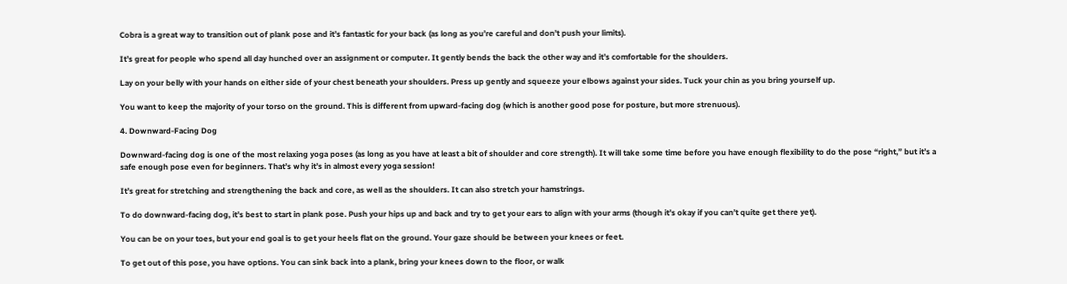Cobra is a great way to transition out of plank pose and it’s fantastic for your back (as long as you’re careful and don’t push your limits).

It’s great for people who spend all day hunched over an assignment or computer. It gently bends the back the other way and it’s comfortable for the shoulders.

Lay on your belly with your hands on either side of your chest beneath your shoulders. Press up gently and squeeze your elbows against your sides. Tuck your chin as you bring yourself up.

You want to keep the majority of your torso on the ground. This is different from upward-facing dog (which is another good pose for posture, but more strenuous).

4. Downward-Facing Dog

Downward-facing dog is one of the most relaxing yoga poses (as long as you have at least a bit of shoulder and core strength). It will take some time before you have enough flexibility to do the pose “right,” but it’s a safe enough pose even for beginners. That’s why it’s in almost every yoga session!

It’s great for stretching and strengthening the back and core, as well as the shoulders. It can also stretch your hamstrings.

To do downward-facing dog, it’s best to start in plank pose. Push your hips up and back and try to get your ears to align with your arms (though it’s okay if you can’t quite get there yet).

You can be on your toes, but your end goal is to get your heels flat on the ground. Your gaze should be between your knees or feet.

To get out of this pose, you have options. You can sink back into a plank, bring your knees down to the floor, or walk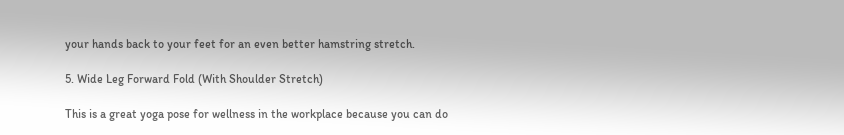your hands back to your feet for an even better hamstring stretch.

5. Wide Leg Forward Fold (With Shoulder Stretch)

This is a great yoga pose for wellness in the workplace because you can do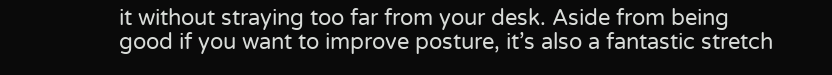it without straying too far from your desk. Aside from being good if you want to improve posture, it’s also a fantastic stretch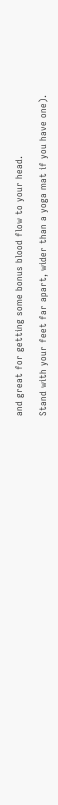and great for getting some bonus blood flow to your head.

Stand with your feet far apart, wider than a yoga mat if you have one).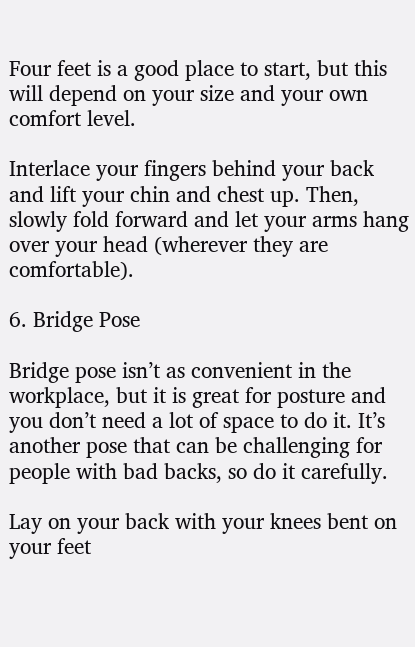Four feet is a good place to start, but this will depend on your size and your own comfort level.

Interlace your fingers behind your back and lift your chin and chest up. Then, slowly fold forward and let your arms hang over your head (wherever they are comfortable).

6. Bridge Pose

Bridge pose isn’t as convenient in the workplace, but it is great for posture and you don’t need a lot of space to do it. It’s another pose that can be challenging for people with bad backs, so do it carefully.

Lay on your back with your knees bent on your feet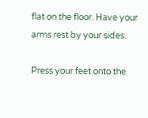flat on the floor. Have your arms rest by your sides.

Press your feet onto the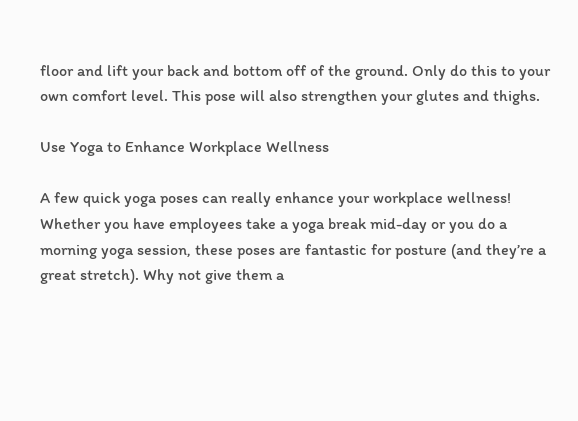floor and lift your back and bottom off of the ground. Only do this to your own comfort level. This pose will also strengthen your glutes and thighs.

Use Yoga to Enhance Workplace Wellness

A few quick yoga poses can really enhance your workplace wellness! Whether you have employees take a yoga break mid-day or you do a morning yoga session, these poses are fantastic for posture (and they’re a great stretch). Why not give them a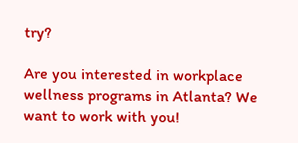try?

Are you interested in workplace wellness programs in Atlanta? We want to work with you!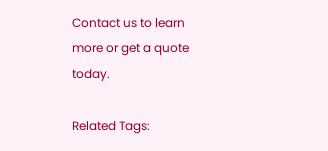Contact us to learn more or get a quote today.

Related Tags: